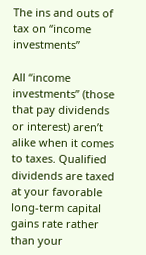The ins and outs of tax on “income investments”

All “income investments” (those that pay dividends or interest) aren’t alike when it comes to taxes. Qualified dividends are taxed at your favorable long-term capital gains rate rather than your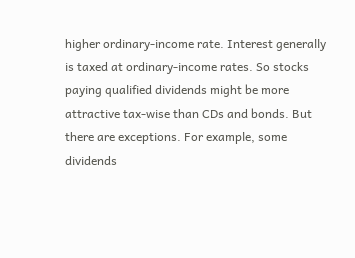higher ordinary-income rate. Interest generally is taxed at ordinary-income rates. So stocks paying qualified dividends might be more attractive tax-wise than CDs and bonds. But there are exceptions. For example, some dividends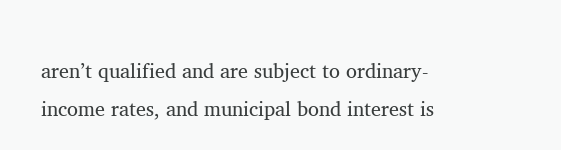aren’t qualified and are subject to ordinary-income rates, and municipal bond interest is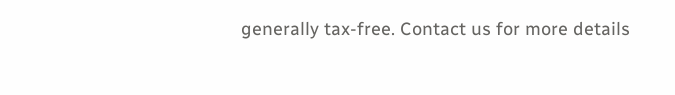generally tax-free. Contact us for more details